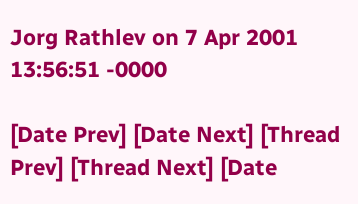Jorg Rathlev on 7 Apr 2001 13:56:51 -0000

[Date Prev] [Date Next] [Thread Prev] [Thread Next] [Date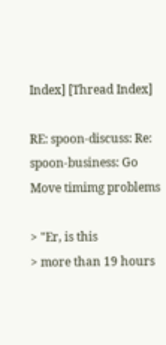Index] [Thread Index]

RE: spoon-discuss: Re: spoon-business: Go Move timimg problems

> "Er, is this
> more than 19 hours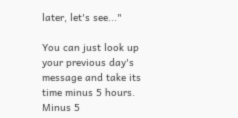later, let's see..."

You can just look up your previous day's message and take its time minus 5 hours. Minus 5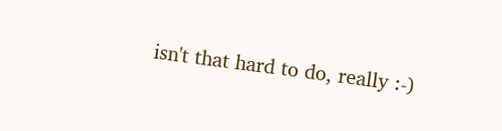isn't that hard to do, really :-)